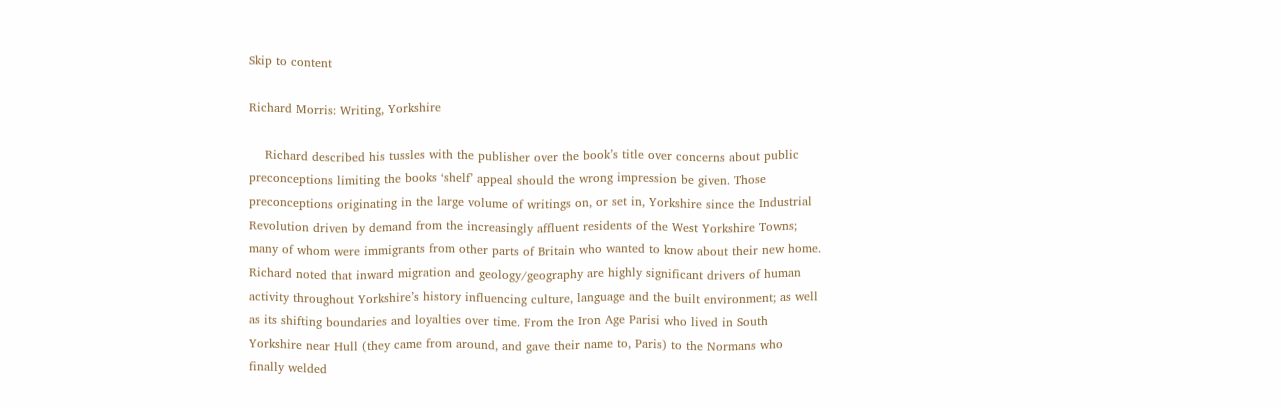Skip to content

Richard Morris: Writing, Yorkshire

    Richard described his tussles with the publisher over the book’s title over concerns about public preconceptions limiting the books ‘shelf’ appeal should the wrong impression be given. Those preconceptions originating in the large volume of writings on, or set in, Yorkshire since the Industrial Revolution driven by demand from the increasingly affluent residents of the West Yorkshire Towns; many of whom were immigrants from other parts of Britain who wanted to know about their new home. Richard noted that inward migration and geology/geography are highly significant drivers of human activity throughout Yorkshire’s history influencing culture, language and the built environment; as well as its shifting boundaries and loyalties over time. From the Iron Age Parisi who lived in South Yorkshire near Hull (they came from around, and gave their name to, Paris) to the Normans who finally welded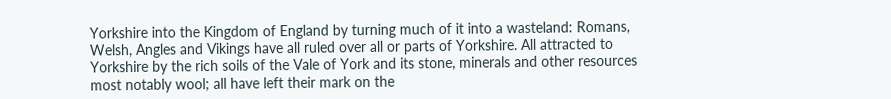Yorkshire into the Kingdom of England by turning much of it into a wasteland: Romans, Welsh, Angles and Vikings have all ruled over all or parts of Yorkshire. All attracted to Yorkshire by the rich soils of the Vale of York and its stone, minerals and other resources most notably wool; all have left their mark on the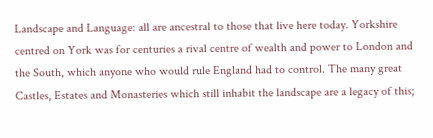Landscape and Language: all are ancestral to those that live here today. Yorkshire centred on York was for centuries a rival centre of wealth and power to London and the South, which anyone who would rule England had to control. The many great Castles, Estates and Monasteries which still inhabit the landscape are a legacy of this;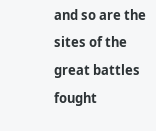and so are the sites of the great battles fought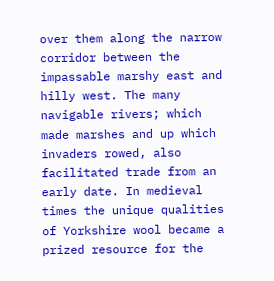over them along the narrow corridor between the impassable marshy east and hilly west. The many navigable rivers; which made marshes and up which invaders rowed, also facilitated trade from an early date. In medieval times the unique qualities of Yorkshire wool became a prized resource for the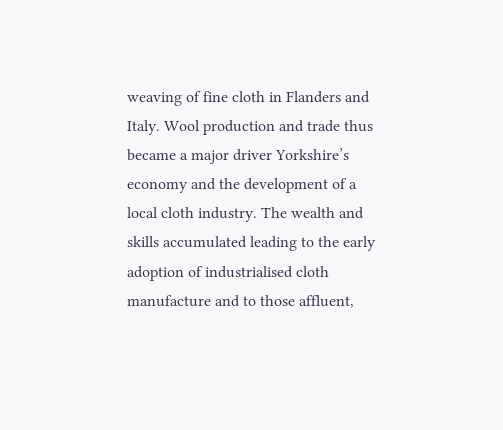weaving of fine cloth in Flanders and Italy. Wool production and trade thus became a major driver Yorkshire’s economy and the development of a local cloth industry. The wealth and skills accumulated leading to the early adoption of industrialised cloth manufacture and to those affluent,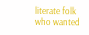literate folk who wanted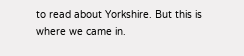to read about Yorkshire. But this is where we came in.